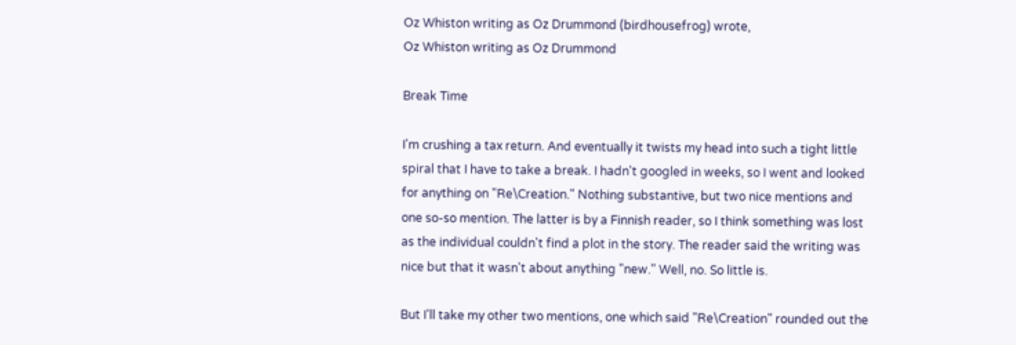Oz Whiston writing as Oz Drummond (birdhousefrog) wrote,
Oz Whiston writing as Oz Drummond

Break Time

I'm crushing a tax return. And eventually it twists my head into such a tight little spiral that I have to take a break. I hadn't googled in weeks, so I went and looked for anything on "Re\Creation." Nothing substantive, but two nice mentions and one so-so mention. The latter is by a Finnish reader, so I think something was lost as the individual couldn't find a plot in the story. The reader said the writing was nice but that it wasn't about anything "new." Well, no. So little is.

But I'll take my other two mentions, one which said "Re\Creation" rounded out the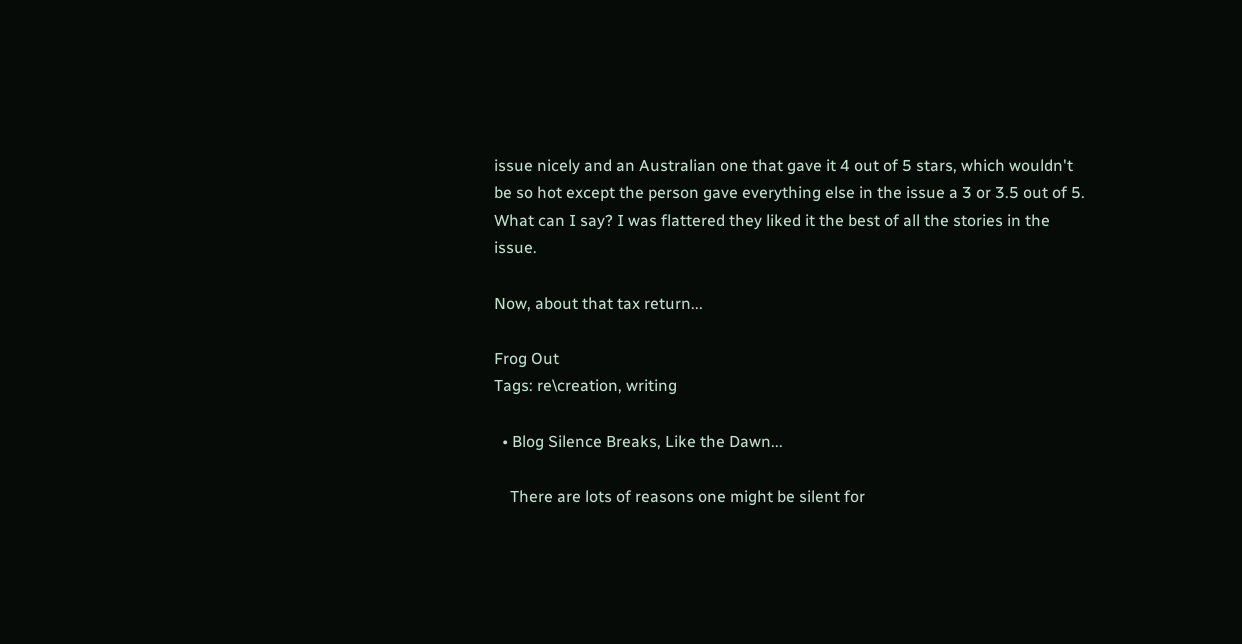issue nicely and an Australian one that gave it 4 out of 5 stars, which wouldn't be so hot except the person gave everything else in the issue a 3 or 3.5 out of 5. What can I say? I was flattered they liked it the best of all the stories in the issue.

Now, about that tax return...

Frog Out
Tags: re\creation, writing

  • Blog Silence Breaks, Like the Dawn...

    There are lots of reasons one might be silent for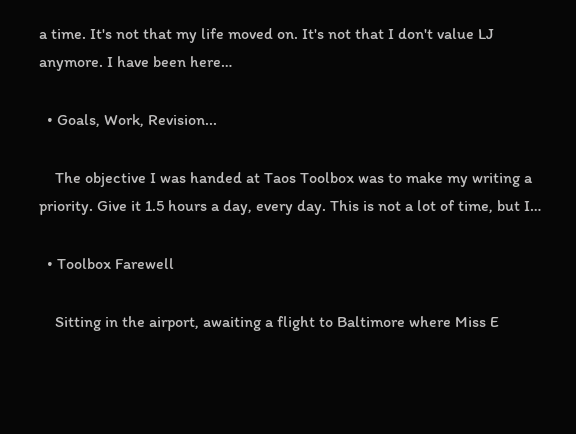a time. It's not that my life moved on. It's not that I don't value LJ anymore. I have been here…

  • Goals, Work, Revision...

    The objective I was handed at Taos Toolbox was to make my writing a priority. Give it 1.5 hours a day, every day. This is not a lot of time, but I…

  • Toolbox Farewell

    Sitting in the airport, awaiting a flight to Baltimore where Miss E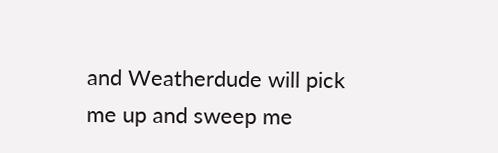and Weatherdude will pick me up and sweep me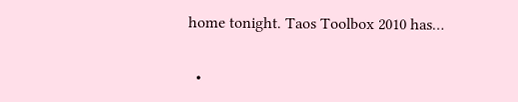home tonight. Taos Toolbox 2010 has…

  •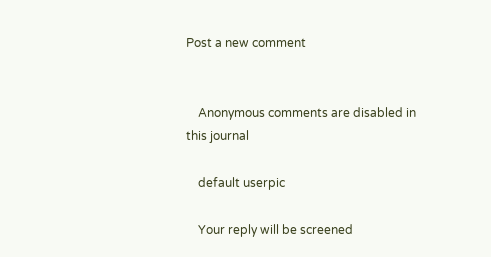Post a new comment


    Anonymous comments are disabled in this journal

    default userpic

    Your reply will be screened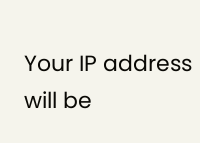Your IP address will be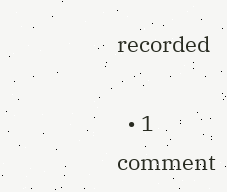recorded

  • 1 comment